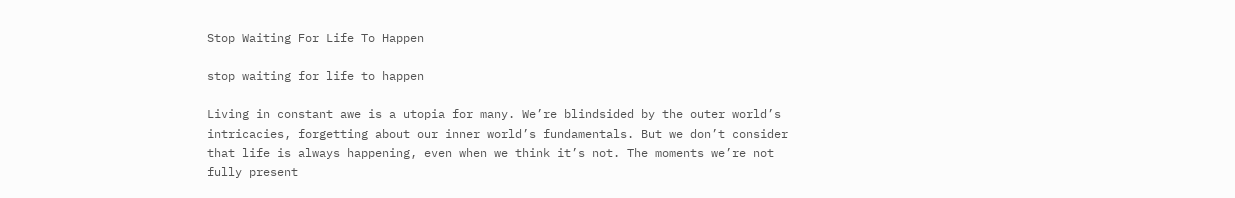Stop Waiting For Life To Happen

stop waiting for life to happen

Living in constant awe is a utopia for many. We’re blindsided by the outer world’s intricacies, forgetting about our inner world’s fundamentals. But we don’t consider that life is always happening, even when we think it’s not. The moments we’re not fully present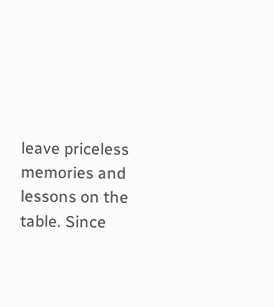leave priceless memories and lessons on the table. Since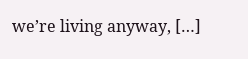we’re living anyway, […]